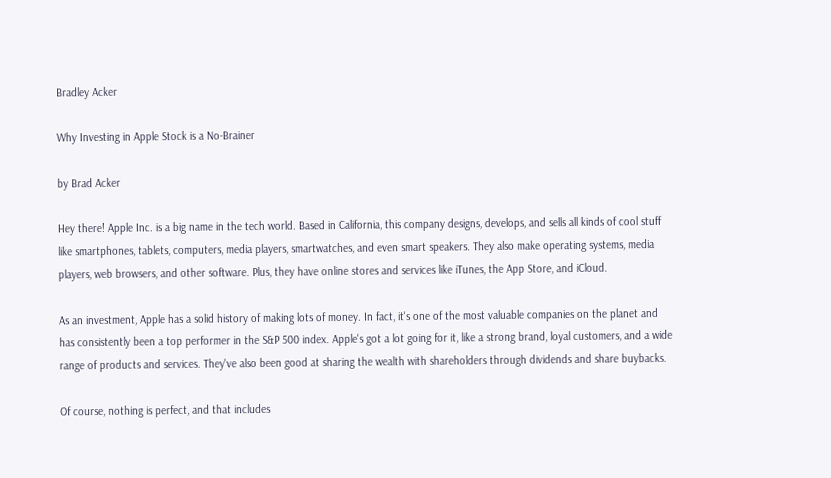Bradley Acker

Why Investing in Apple Stock is a No-Brainer

by Brad Acker

Hey there! Apple Inc. is a big name in the tech world. Based in California, this company designs, develops, and sells all kinds of cool stuff like smartphones, tablets, computers, media players, smartwatches, and even smart speakers. They also make operating systems, media players, web browsers, and other software. Plus, they have online stores and services like iTunes, the App Store, and iCloud.

As an investment, Apple has a solid history of making lots of money. In fact, it's one of the most valuable companies on the planet and has consistently been a top performer in the S&P 500 index. Apple's got a lot going for it, like a strong brand, loyal customers, and a wide range of products and services. They've also been good at sharing the wealth with shareholders through dividends and share buybacks.

Of course, nothing is perfect, and that includes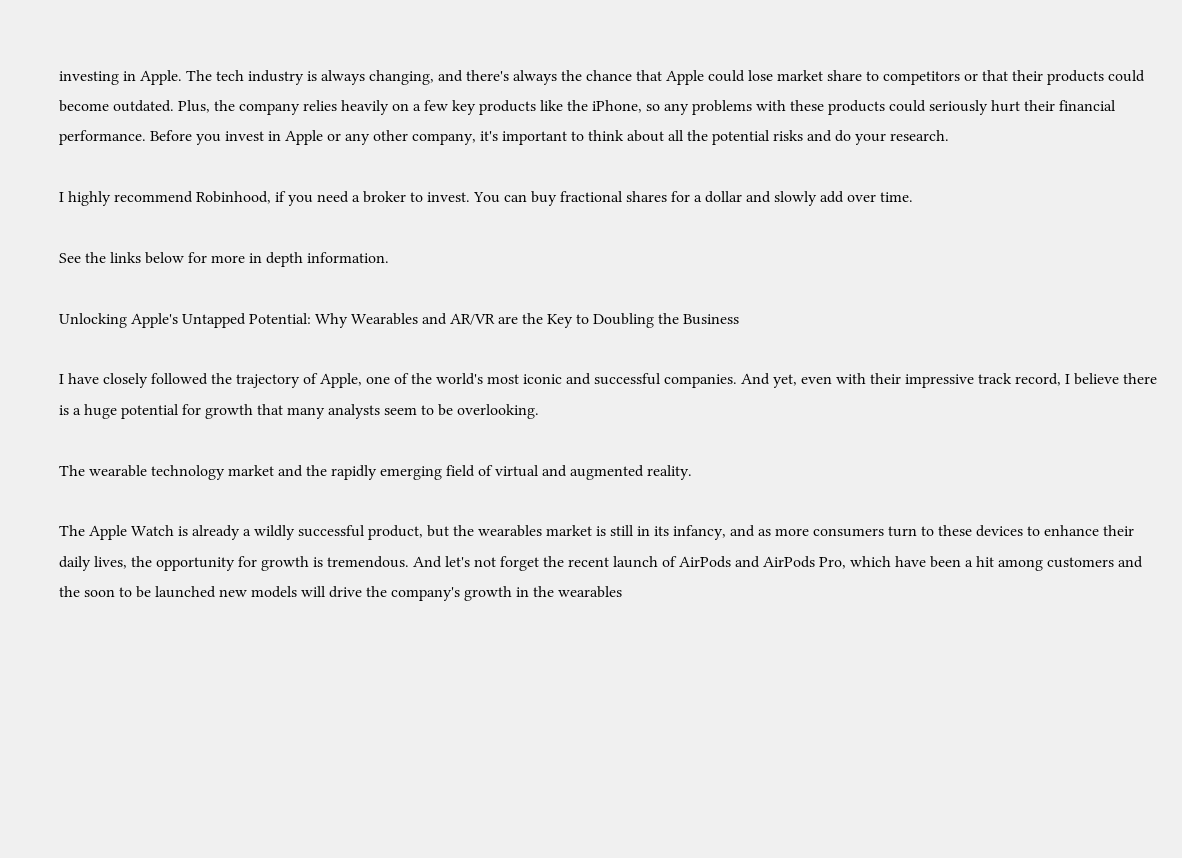investing in Apple. The tech industry is always changing, and there's always the chance that Apple could lose market share to competitors or that their products could become outdated. Plus, the company relies heavily on a few key products like the iPhone, so any problems with these products could seriously hurt their financial performance. Before you invest in Apple or any other company, it's important to think about all the potential risks and do your research.

I highly recommend Robinhood, if you need a broker to invest. You can buy fractional shares for a dollar and slowly add over time.

See the links below for more in depth information.

Unlocking Apple's Untapped Potential: Why Wearables and AR/VR are the Key to Doubling the Business

I have closely followed the trajectory of Apple, one of the world's most iconic and successful companies. And yet, even with their impressive track record, I believe there is a huge potential for growth that many analysts seem to be overlooking.

The wearable technology market and the rapidly emerging field of virtual and augmented reality.

The Apple Watch is already a wildly successful product, but the wearables market is still in its infancy, and as more consumers turn to these devices to enhance their daily lives, the opportunity for growth is tremendous. And let's not forget the recent launch of AirPods and AirPods Pro, which have been a hit among customers and the soon to be launched new models will drive the company's growth in the wearables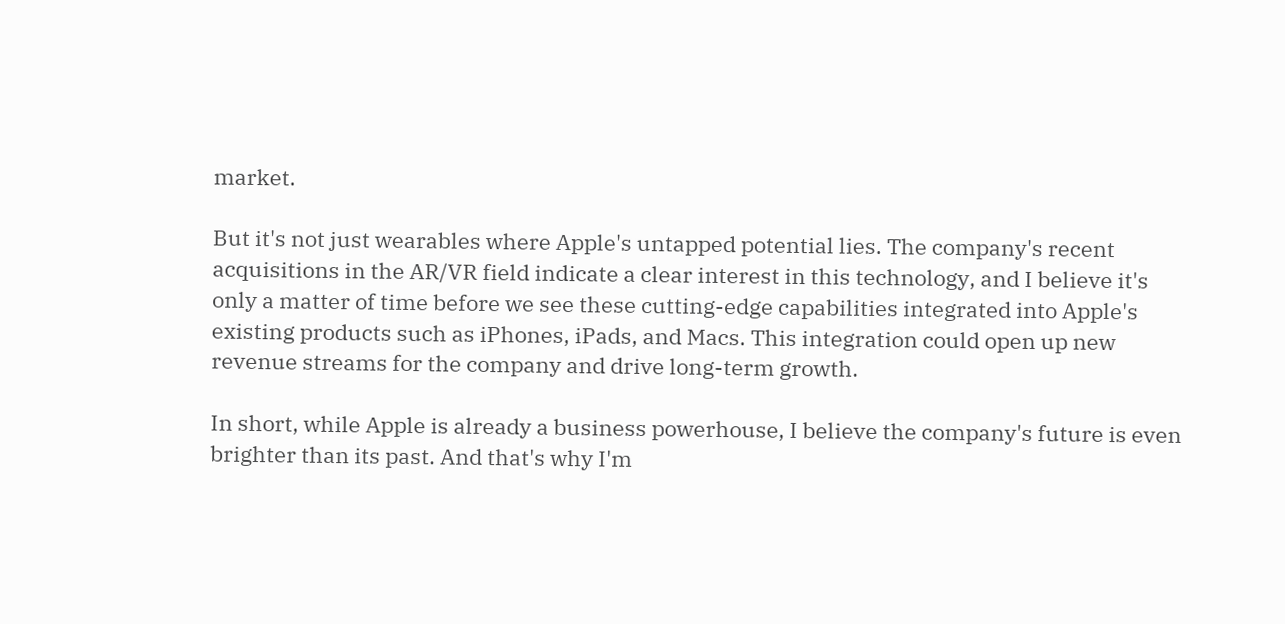market.

But it's not just wearables where Apple's untapped potential lies. The company's recent acquisitions in the AR/VR field indicate a clear interest in this technology, and I believe it's only a matter of time before we see these cutting-edge capabilities integrated into Apple's existing products such as iPhones, iPads, and Macs. This integration could open up new revenue streams for the company and drive long-term growth.

In short, while Apple is already a business powerhouse, I believe the company's future is even brighter than its past. And that's why I'm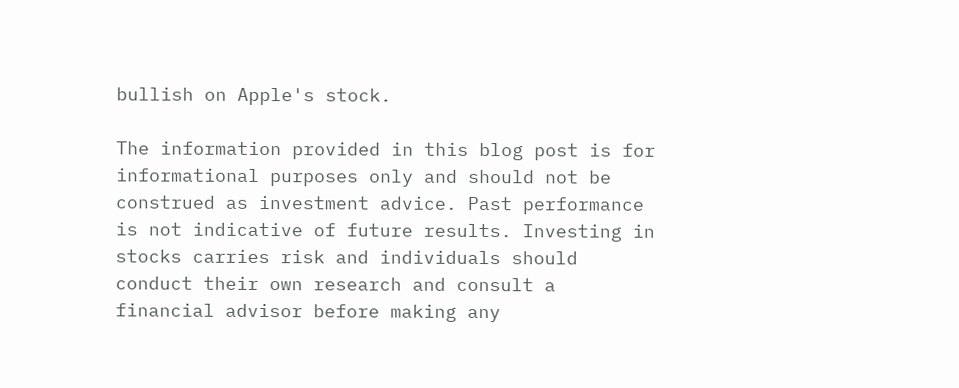bullish on Apple's stock.

The information provided in this blog post is for informational purposes only and should not be construed as investment advice. Past performance is not indicative of future results. Investing in stocks carries risk and individuals should conduct their own research and consult a financial advisor before making any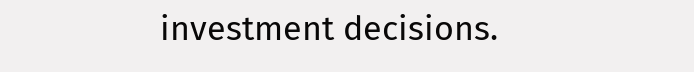investment decisions.